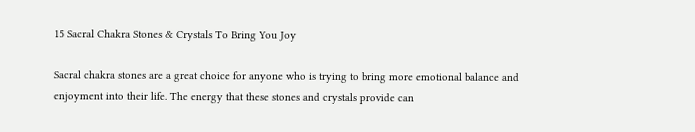15 Sacral Chakra Stones & Crystals To Bring You Joy

Sacral chakra stones are a great choice for anyone who is trying to bring more emotional balance and enjoyment into their life. The energy that these stones and crystals provide can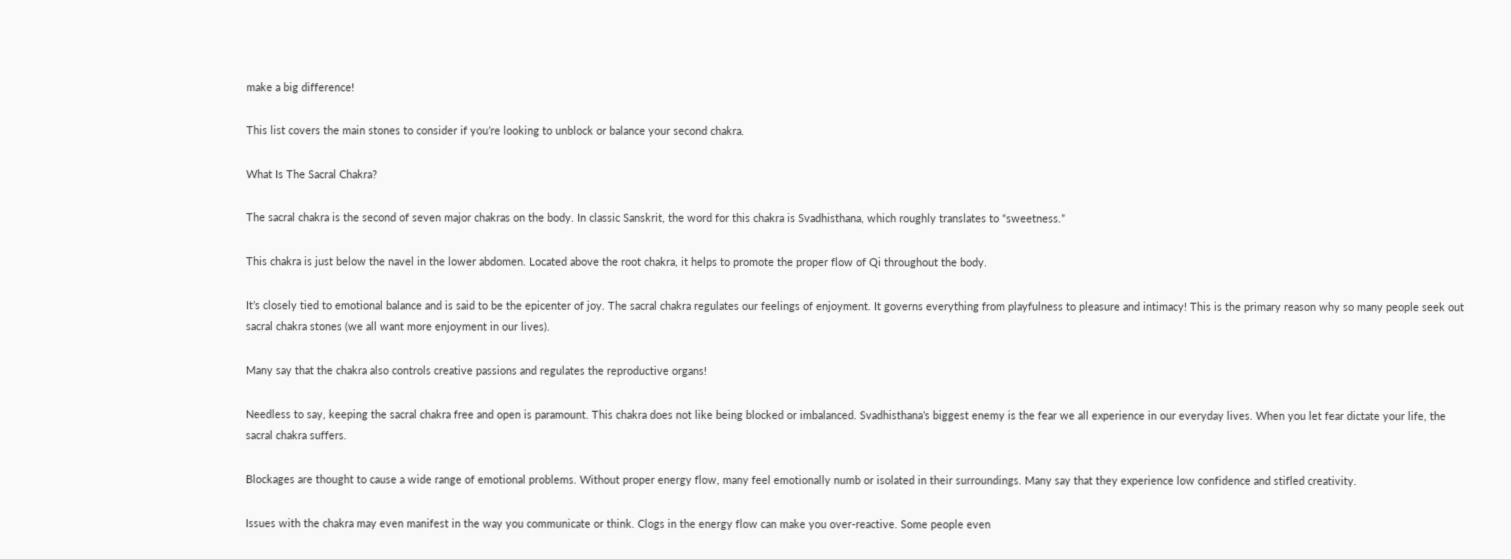make a big difference!

This list covers the main stones to consider if you’re looking to unblock or balance your second chakra.

What Is The Sacral Chakra?

The sacral chakra is the second of seven major chakras on the body. In classic Sanskrit, the word for this chakra is Svadhisthana, which roughly translates to “sweetness.”

This chakra is just below the navel in the lower abdomen. Located above the root chakra, it helps to promote the proper flow of Qi throughout the body.

It’s closely tied to emotional balance and is said to be the epicenter of joy. The sacral chakra regulates our feelings of enjoyment. It governs everything from playfulness to pleasure and intimacy! This is the primary reason why so many people seek out sacral chakra stones (we all want more enjoyment in our lives).

Many say that the chakra also controls creative passions and regulates the reproductive organs!

Needless to say, keeping the sacral chakra free and open is paramount. This chakra does not like being blocked or imbalanced. Svadhisthana’s biggest enemy is the fear we all experience in our everyday lives. When you let fear dictate your life, the sacral chakra suffers.

Blockages are thought to cause a wide range of emotional problems. Without proper energy flow, many feel emotionally numb or isolated in their surroundings. Many say that they experience low confidence and stifled creativity.

Issues with the chakra may even manifest in the way you communicate or think. Clogs in the energy flow can make you over-reactive. Some people even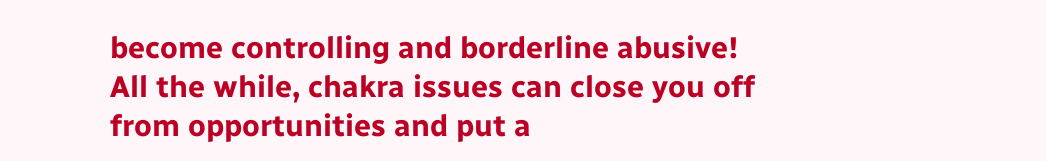become controlling and borderline abusive! All the while, chakra issues can close you off from opportunities and put a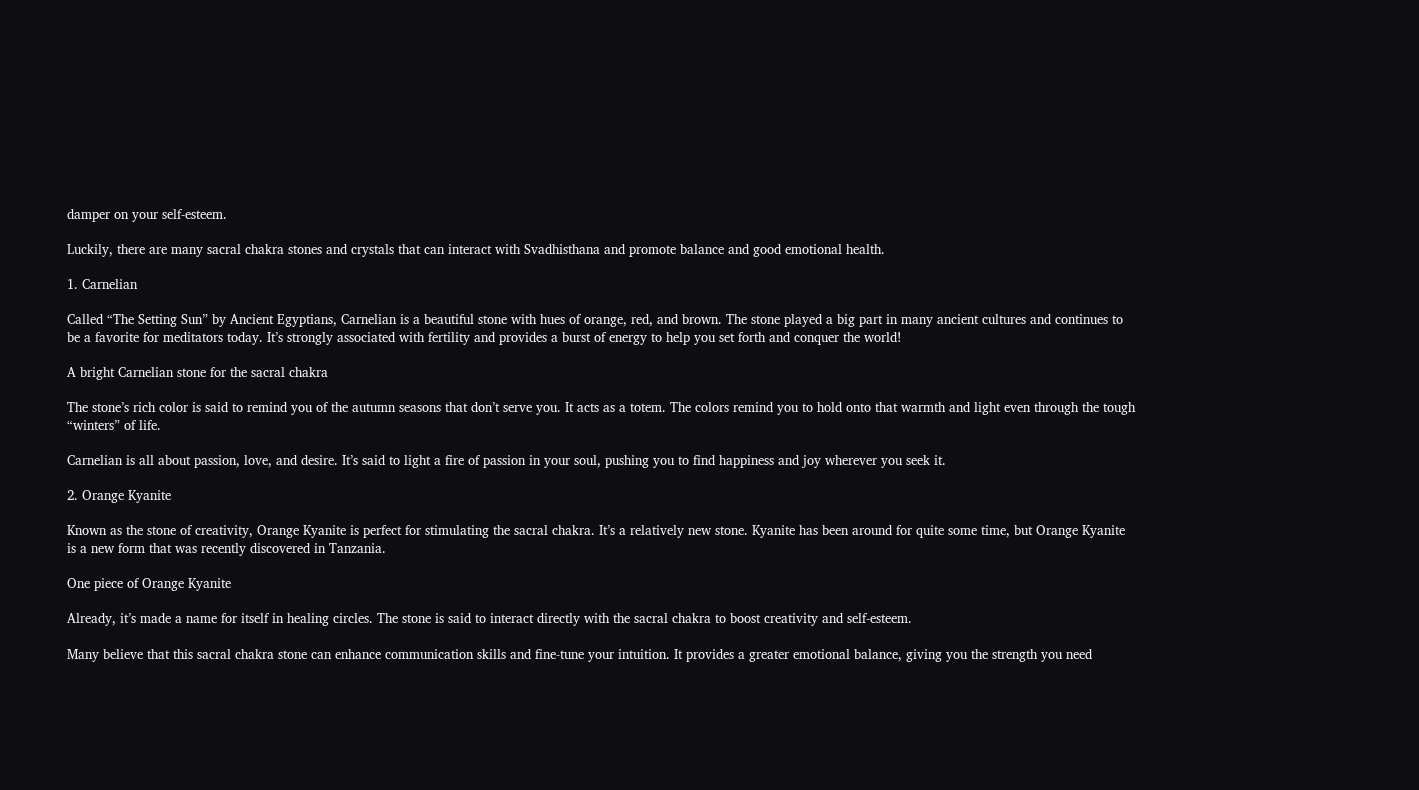damper on your self-esteem.

Luckily, there are many sacral chakra stones and crystals that can interact with Svadhisthana and promote balance and good emotional health.

1. Carnelian

Called “The Setting Sun” by Ancient Egyptians, Carnelian is a beautiful stone with hues of orange, red, and brown. The stone played a big part in many ancient cultures and continues to be a favorite for meditators today. It’s strongly associated with fertility and provides a burst of energy to help you set forth and conquer the world!

A bright Carnelian stone for the sacral chakra

The stone’s rich color is said to remind you of the autumn seasons that don’t serve you. It acts as a totem. The colors remind you to hold onto that warmth and light even through the tough “winters” of life.

Carnelian is all about passion, love, and desire. It’s said to light a fire of passion in your soul, pushing you to find happiness and joy wherever you seek it.

2. Orange Kyanite

Known as the stone of creativity, Orange Kyanite is perfect for stimulating the sacral chakra. It’s a relatively new stone. Kyanite has been around for quite some time, but Orange Kyanite is a new form that was recently discovered in Tanzania.

One piece of Orange Kyanite

Already, it’s made a name for itself in healing circles. The stone is said to interact directly with the sacral chakra to boost creativity and self-esteem.

Many believe that this sacral chakra stone can enhance communication skills and fine-tune your intuition. It provides a greater emotional balance, giving you the strength you need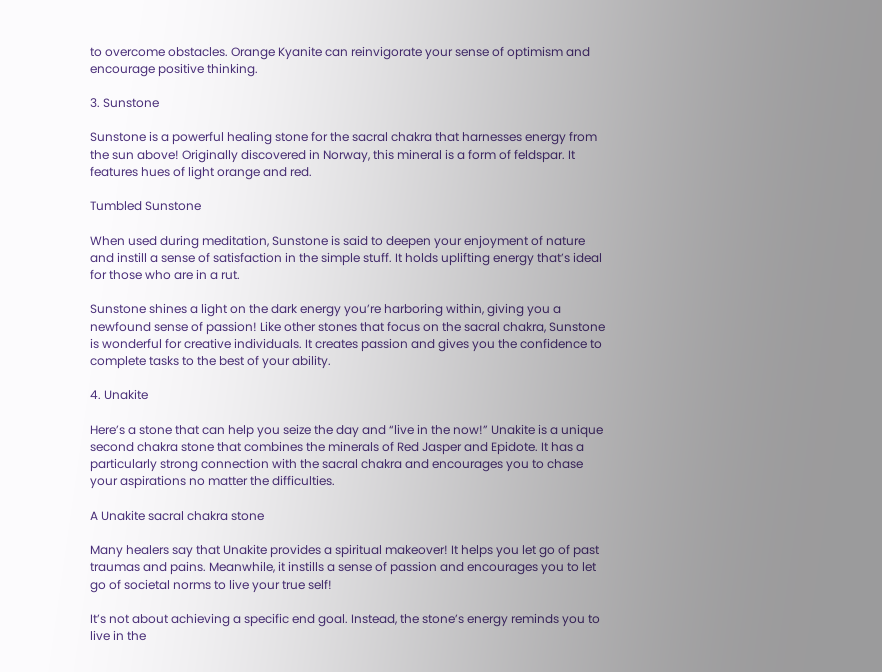to overcome obstacles. Orange Kyanite can reinvigorate your sense of optimism and encourage positive thinking.

3. Sunstone

Sunstone is a powerful healing stone for the sacral chakra that harnesses energy from the sun above! Originally discovered in Norway, this mineral is a form of feldspar. It features hues of light orange and red.

Tumbled Sunstone

When used during meditation, Sunstone is said to deepen your enjoyment of nature and instill a sense of satisfaction in the simple stuff. It holds uplifting energy that’s ideal for those who are in a rut.

Sunstone shines a light on the dark energy you’re harboring within, giving you a newfound sense of passion! Like other stones that focus on the sacral chakra, Sunstone is wonderful for creative individuals. It creates passion and gives you the confidence to complete tasks to the best of your ability.

4. Unakite

Here’s a stone that can help you seize the day and “live in the now!” Unakite is a unique second chakra stone that combines the minerals of Red Jasper and Epidote. It has a particularly strong connection with the sacral chakra and encourages you to chase your aspirations no matter the difficulties.

A Unakite sacral chakra stone

Many healers say that Unakite provides a spiritual makeover! It helps you let go of past traumas and pains. Meanwhile, it instills a sense of passion and encourages you to let go of societal norms to live your true self!

It’s not about achieving a specific end goal. Instead, the stone’s energy reminds you to live in the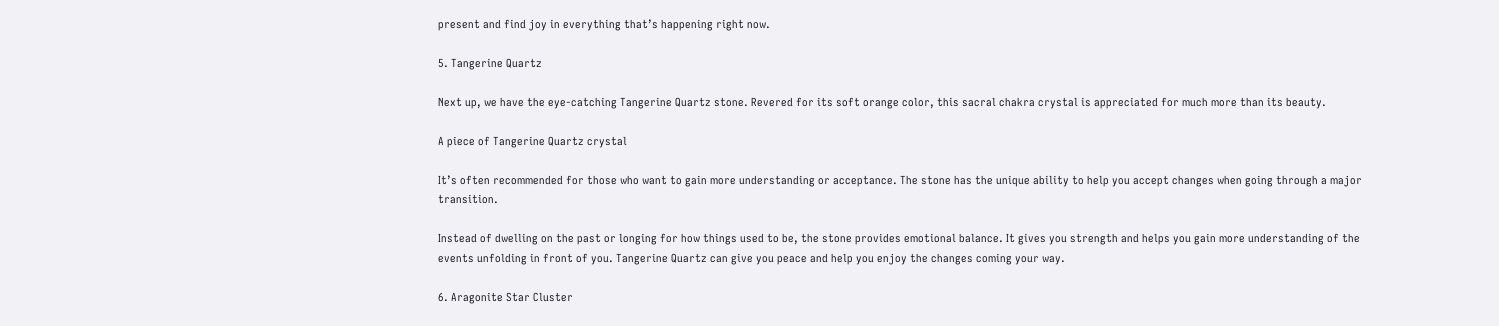present and find joy in everything that’s happening right now.

5. Tangerine Quartz

Next up, we have the eye-catching Tangerine Quartz stone. Revered for its soft orange color, this sacral chakra crystal is appreciated for much more than its beauty.

A piece of Tangerine Quartz crystal

It’s often recommended for those who want to gain more understanding or acceptance. The stone has the unique ability to help you accept changes when going through a major transition.

Instead of dwelling on the past or longing for how things used to be, the stone provides emotional balance. It gives you strength and helps you gain more understanding of the events unfolding in front of you. Tangerine Quartz can give you peace and help you enjoy the changes coming your way.

6. Aragonite Star Cluster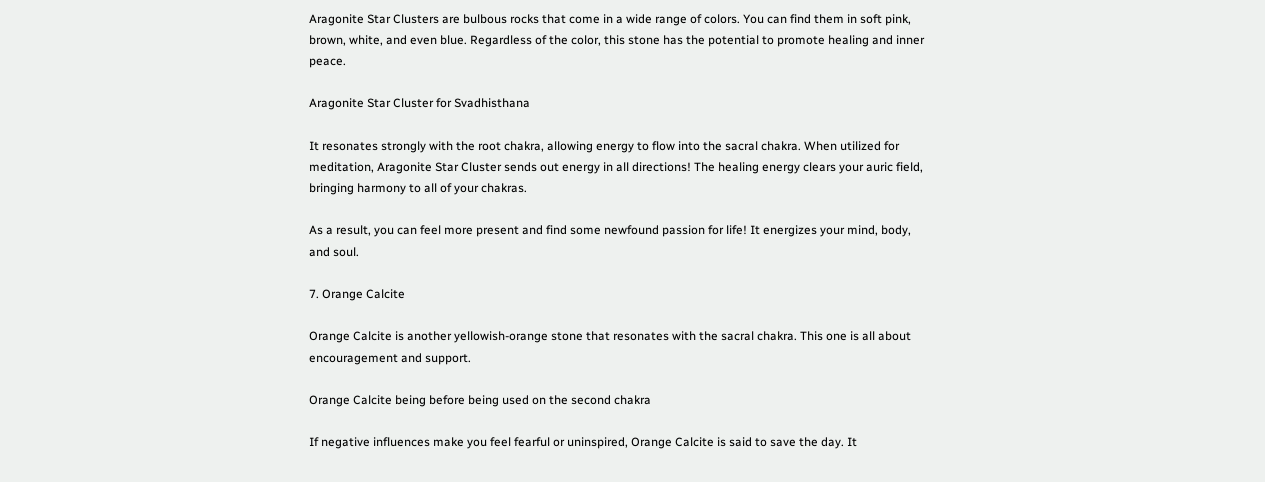Aragonite Star Clusters are bulbous rocks that come in a wide range of colors. You can find them in soft pink, brown, white, and even blue. Regardless of the color, this stone has the potential to promote healing and inner peace.

Aragonite Star Cluster for Svadhisthana

It resonates strongly with the root chakra, allowing energy to flow into the sacral chakra. When utilized for meditation, Aragonite Star Cluster sends out energy in all directions! The healing energy clears your auric field, bringing harmony to all of your chakras.

As a result, you can feel more present and find some newfound passion for life! It energizes your mind, body, and soul.

7. Orange Calcite

Orange Calcite is another yellowish-orange stone that resonates with the sacral chakra. This one is all about encouragement and support.

Orange Calcite being before being used on the second chakra

If negative influences make you feel fearful or uninspired, Orange Calcite is said to save the day. It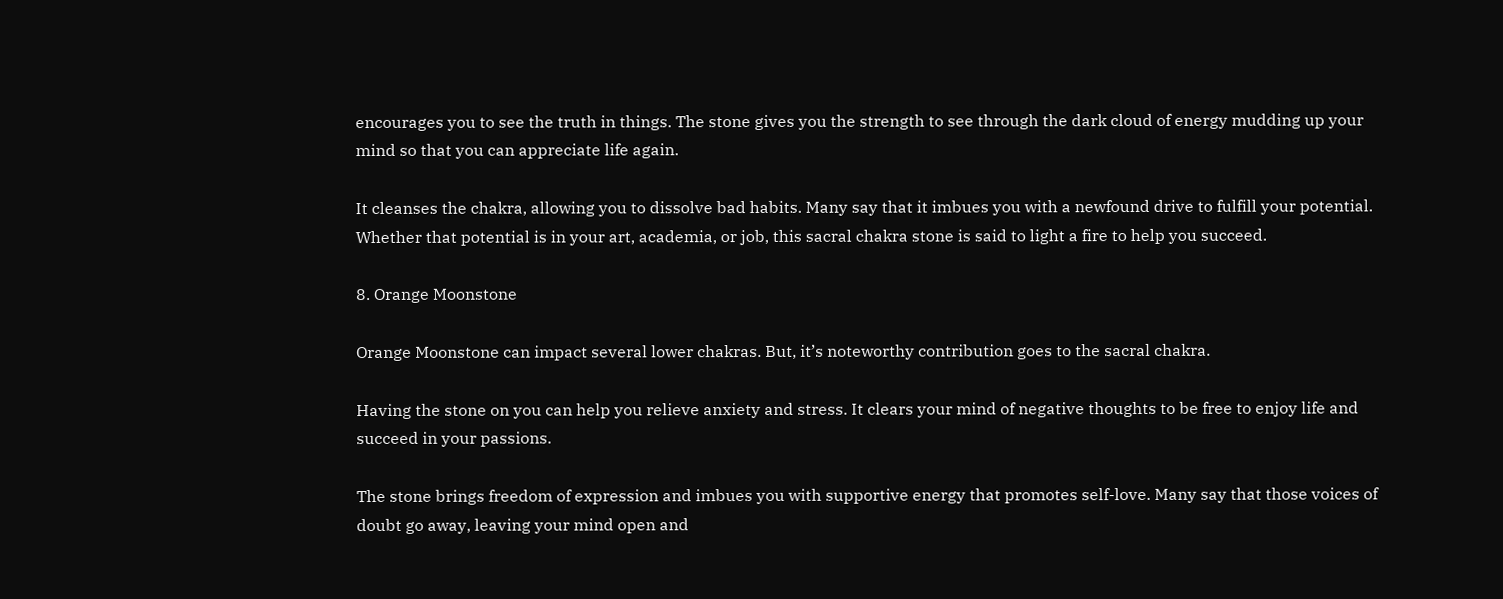encourages you to see the truth in things. The stone gives you the strength to see through the dark cloud of energy mudding up your mind so that you can appreciate life again.

It cleanses the chakra, allowing you to dissolve bad habits. Many say that it imbues you with a newfound drive to fulfill your potential. Whether that potential is in your art, academia, or job, this sacral chakra stone is said to light a fire to help you succeed.

8. Orange Moonstone

Orange Moonstone can impact several lower chakras. But, it’s noteworthy contribution goes to the sacral chakra.

Having the stone on you can help you relieve anxiety and stress. It clears your mind of negative thoughts to be free to enjoy life and succeed in your passions.

The stone brings freedom of expression and imbues you with supportive energy that promotes self-love. Many say that those voices of doubt go away, leaving your mind open and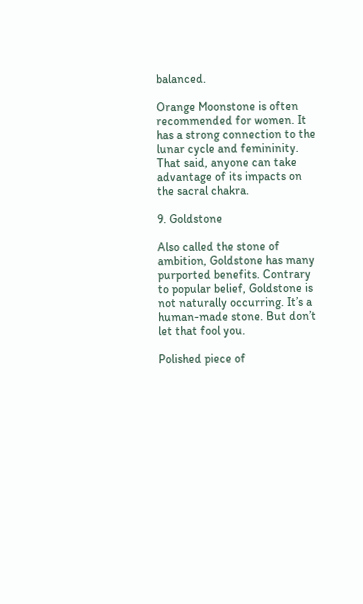balanced.

Orange Moonstone is often recommended for women. It has a strong connection to the lunar cycle and femininity. That said, anyone can take advantage of its impacts on the sacral chakra.

9. Goldstone

Also called the stone of ambition, Goldstone has many purported benefits. Contrary to popular belief, Goldstone is not naturally occurring. It’s a human-made stone. But don’t let that fool you.

Polished piece of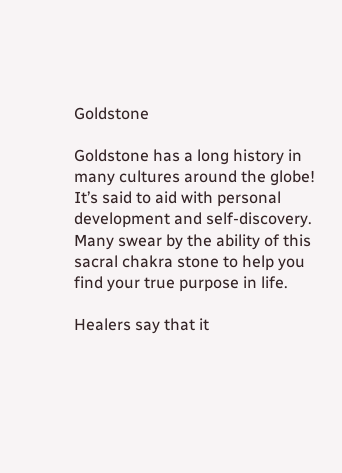Goldstone

Goldstone has a long history in many cultures around the globe! It’s said to aid with personal development and self-discovery. Many swear by the ability of this sacral chakra stone to help you find your true purpose in life.

Healers say that it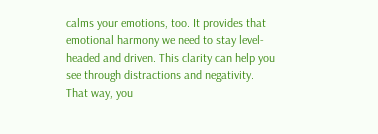calms your emotions, too. It provides that emotional harmony we need to stay level-headed and driven. This clarity can help you see through distractions and negativity. That way, you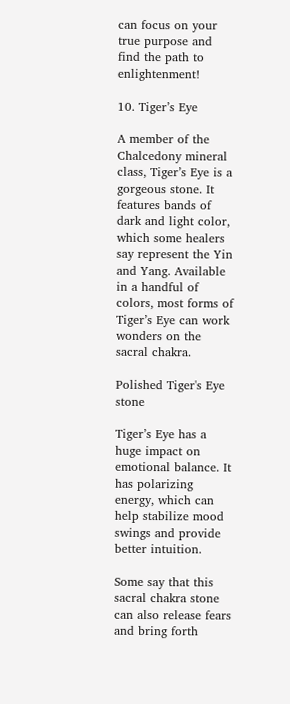can focus on your true purpose and find the path to enlightenment!

10. Tiger’s Eye

A member of the Chalcedony mineral class, Tiger’s Eye is a gorgeous stone. It features bands of dark and light color, which some healers say represent the Yin and Yang. Available in a handful of colors, most forms of Tiger’s Eye can work wonders on the sacral chakra.

Polished Tiger's Eye stone

Tiger’s Eye has a huge impact on emotional balance. It has polarizing energy, which can help stabilize mood swings and provide better intuition.

Some say that this sacral chakra stone can also release fears and bring forth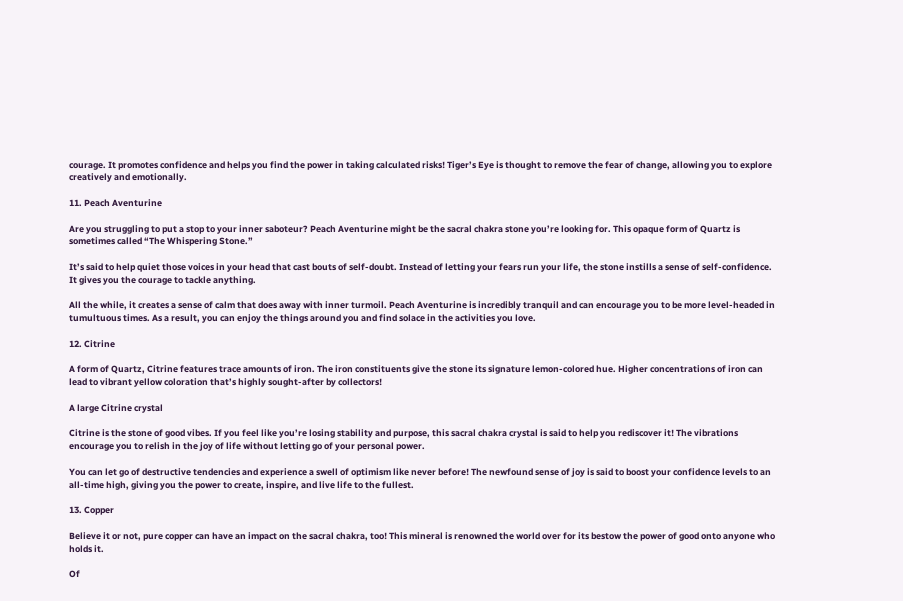courage. It promotes confidence and helps you find the power in taking calculated risks! Tiger’s Eye is thought to remove the fear of change, allowing you to explore creatively and emotionally.

11. Peach Aventurine

Are you struggling to put a stop to your inner saboteur? Peach Aventurine might be the sacral chakra stone you’re looking for. This opaque form of Quartz is sometimes called “The Whispering Stone.”

It’s said to help quiet those voices in your head that cast bouts of self-doubt. Instead of letting your fears run your life, the stone instills a sense of self-confidence. It gives you the courage to tackle anything.

All the while, it creates a sense of calm that does away with inner turmoil. Peach Aventurine is incredibly tranquil and can encourage you to be more level-headed in tumultuous times. As a result, you can enjoy the things around you and find solace in the activities you love.

12. Citrine

A form of Quartz, Citrine features trace amounts of iron. The iron constituents give the stone its signature lemon-colored hue. Higher concentrations of iron can lead to vibrant yellow coloration that’s highly sought-after by collectors!

A large Citrine crystal

Citrine is the stone of good vibes. If you feel like you’re losing stability and purpose, this sacral chakra crystal is said to help you rediscover it! The vibrations encourage you to relish in the joy of life without letting go of your personal power.

You can let go of destructive tendencies and experience a swell of optimism like never before! The newfound sense of joy is said to boost your confidence levels to an all-time high, giving you the power to create, inspire, and live life to the fullest.

13. Copper

Believe it or not, pure copper can have an impact on the sacral chakra, too! This mineral is renowned the world over for its bestow the power of good onto anyone who holds it.

Of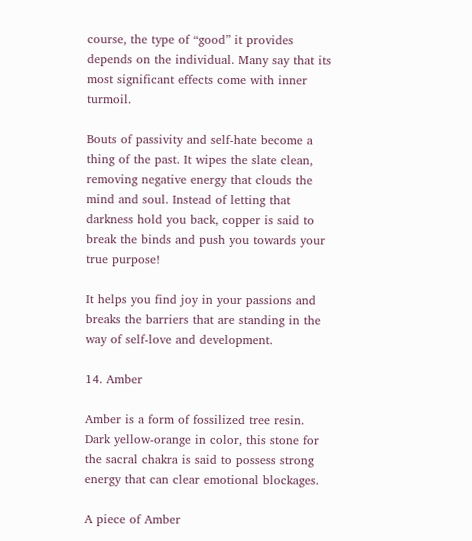course, the type of “good” it provides depends on the individual. Many say that its most significant effects come with inner turmoil.

Bouts of passivity and self-hate become a thing of the past. It wipes the slate clean, removing negative energy that clouds the mind and soul. Instead of letting that darkness hold you back, copper is said to break the binds and push you towards your true purpose!

It helps you find joy in your passions and breaks the barriers that are standing in the way of self-love and development.

14. Amber

Amber is a form of fossilized tree resin. Dark yellow-orange in color, this stone for the sacral chakra is said to possess strong energy that can clear emotional blockages.

A piece of Amber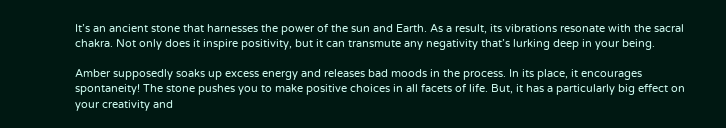It’s an ancient stone that harnesses the power of the sun and Earth. As a result, its vibrations resonate with the sacral chakra. Not only does it inspire positivity, but it can transmute any negativity that’s lurking deep in your being.

Amber supposedly soaks up excess energy and releases bad moods in the process. In its place, it encourages spontaneity! The stone pushes you to make positive choices in all facets of life. But, it has a particularly big effect on your creativity and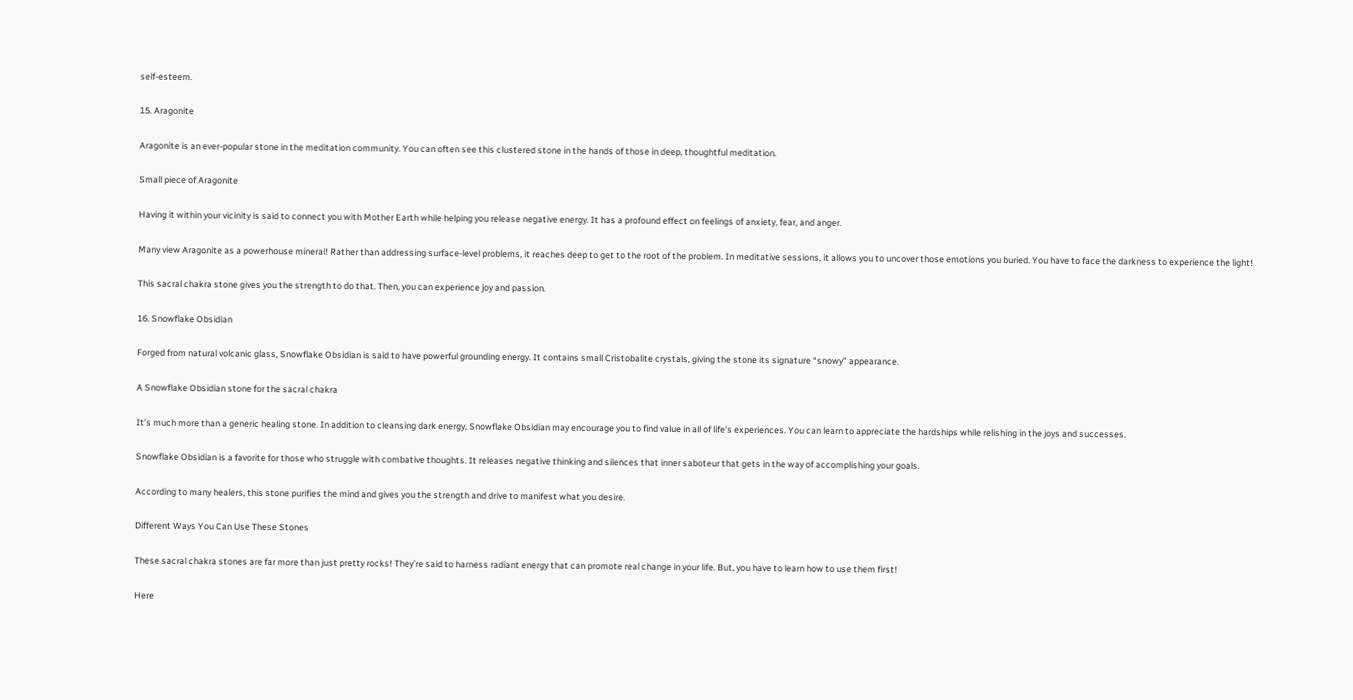self-esteem.

15. Aragonite

Aragonite is an ever-popular stone in the meditation community. You can often see this clustered stone in the hands of those in deep, thoughtful meditation.

Small piece of Aragonite

Having it within your vicinity is said to connect you with Mother Earth while helping you release negative energy. It has a profound effect on feelings of anxiety, fear, and anger.

Many view Aragonite as a powerhouse mineral! Rather than addressing surface-level problems, it reaches deep to get to the root of the problem. In meditative sessions, it allows you to uncover those emotions you buried. You have to face the darkness to experience the light!

This sacral chakra stone gives you the strength to do that. Then, you can experience joy and passion.

16. Snowflake Obsidian

Forged from natural volcanic glass, Snowflake Obsidian is said to have powerful grounding energy. It contains small Cristobalite crystals, giving the stone its signature “snowy” appearance.

A Snowflake Obsidian stone for the sacral chakra

It’s much more than a generic healing stone. In addition to cleansing dark energy, Snowflake Obsidian may encourage you to find value in all of life’s experiences. You can learn to appreciate the hardships while relishing in the joys and successes.

Snowflake Obsidian is a favorite for those who struggle with combative thoughts. It releases negative thinking and silences that inner saboteur that gets in the way of accomplishing your goals.

According to many healers, this stone purifies the mind and gives you the strength and drive to manifest what you desire.

Different Ways You Can Use These Stones

These sacral chakra stones are far more than just pretty rocks! They’re said to harness radiant energy that can promote real change in your life. But, you have to learn how to use them first!

Here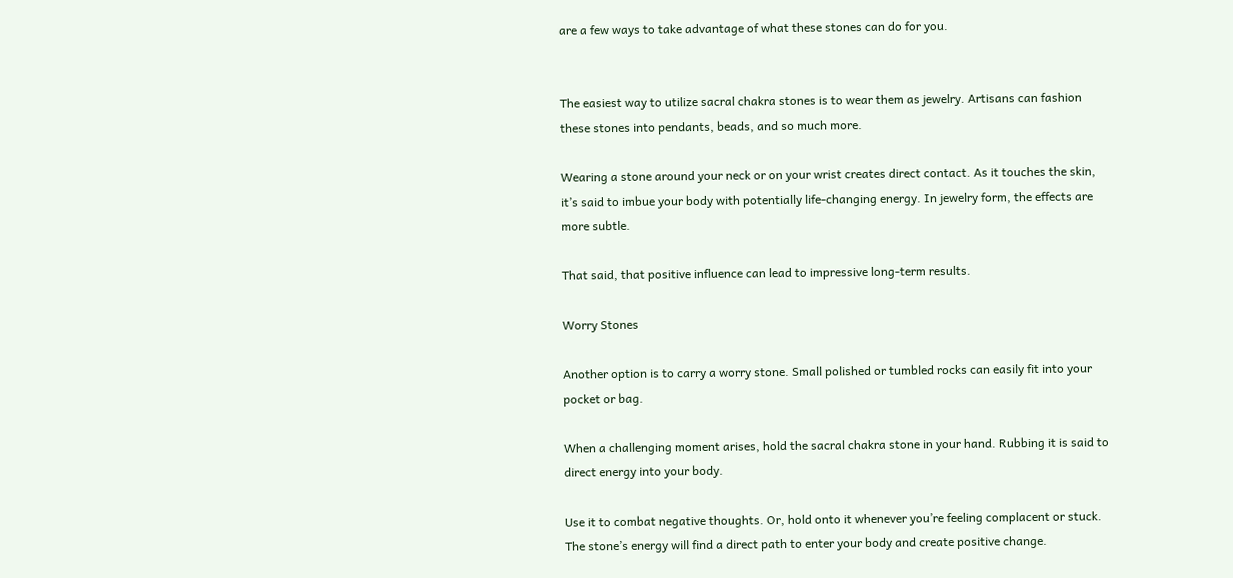are a few ways to take advantage of what these stones can do for you.


The easiest way to utilize sacral chakra stones is to wear them as jewelry. Artisans can fashion these stones into pendants, beads, and so much more.

Wearing a stone around your neck or on your wrist creates direct contact. As it touches the skin, it’s said to imbue your body with potentially life-changing energy. In jewelry form, the effects are more subtle.

That said, that positive influence can lead to impressive long-term results.

Worry Stones

Another option is to carry a worry stone. Small polished or tumbled rocks can easily fit into your pocket or bag.

When a challenging moment arises, hold the sacral chakra stone in your hand. Rubbing it is said to direct energy into your body.

Use it to combat negative thoughts. Or, hold onto it whenever you’re feeling complacent or stuck. The stone’s energy will find a direct path to enter your body and create positive change.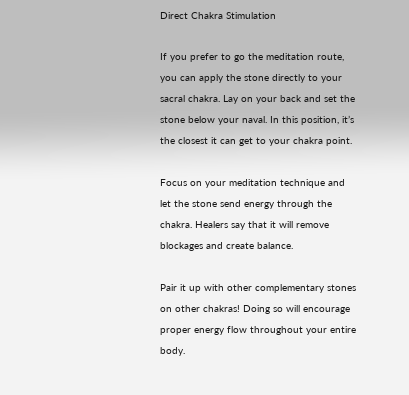Direct Chakra Stimulation

If you prefer to go the meditation route, you can apply the stone directly to your sacral chakra. Lay on your back and set the stone below your naval. In this position, it’s the closest it can get to your chakra point.

Focus on your meditation technique and let the stone send energy through the chakra. Healers say that it will remove blockages and create balance.

Pair it up with other complementary stones on other chakras! Doing so will encourage proper energy flow throughout your entire body.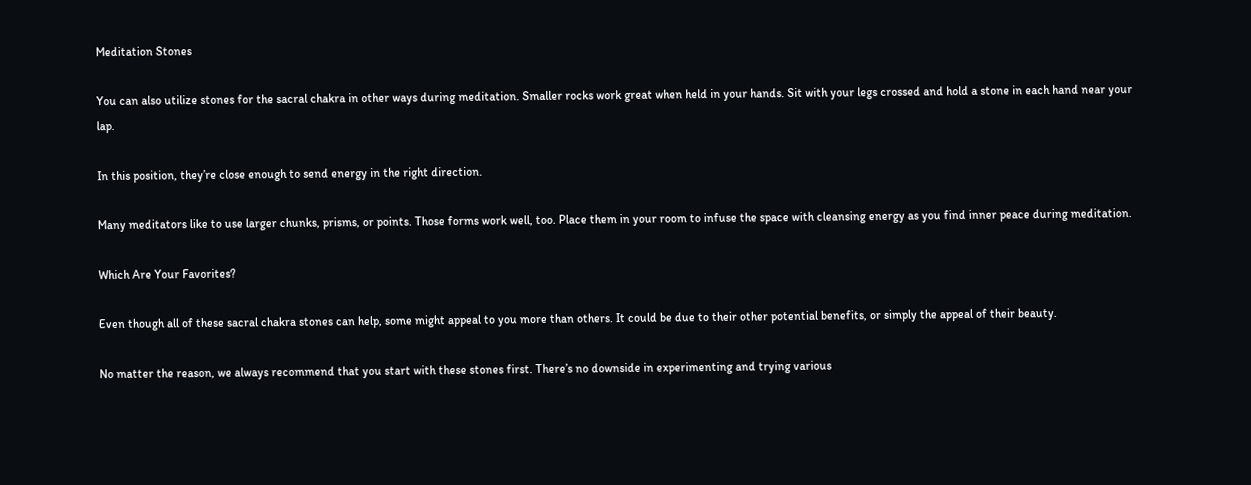Meditation Stones

You can also utilize stones for the sacral chakra in other ways during meditation. Smaller rocks work great when held in your hands. Sit with your legs crossed and hold a stone in each hand near your lap.

In this position, they’re close enough to send energy in the right direction.

Many meditators like to use larger chunks, prisms, or points. Those forms work well, too. Place them in your room to infuse the space with cleansing energy as you find inner peace during meditation.

Which Are Your Favorites?

Even though all of these sacral chakra stones can help, some might appeal to you more than others. It could be due to their other potential benefits, or simply the appeal of their beauty.

No matter the reason, we always recommend that you start with these stones first. There’s no downside in experimenting and trying various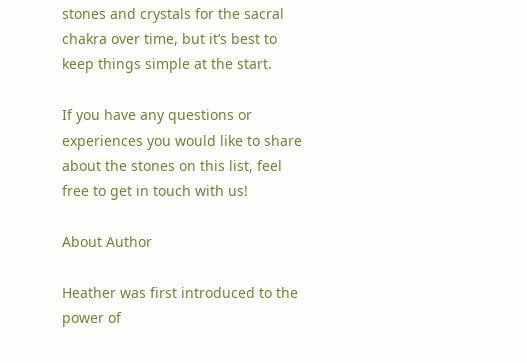stones and crystals for the sacral chakra over time, but it’s best to keep things simple at the start.

If you have any questions or experiences you would like to share about the stones on this list, feel free to get in touch with us!

About Author

Heather was first introduced to the power of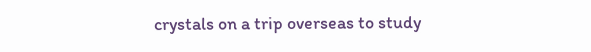crystals on a trip overseas to study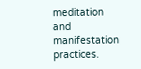meditation and manifestation practices.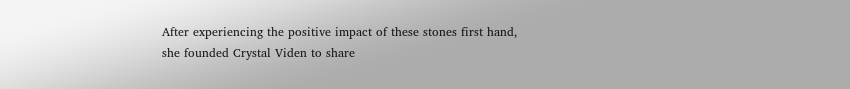After experiencing the positive impact of these stones first hand, she founded Crystal Viden to share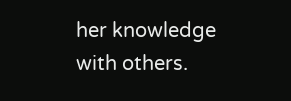her knowledge with others.